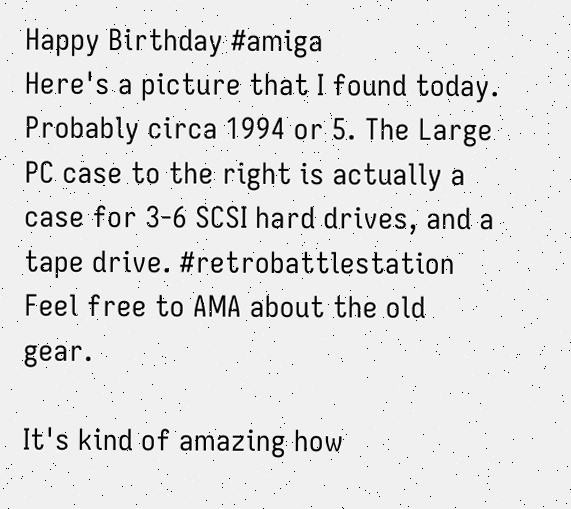Happy Birthday #amiga
Here's a picture that I found today. Probably circa 1994 or 5. The Large PC case to the right is actually a case for 3-6 SCSI hard drives, and a tape drive. #retrobattlestation Feel free to AMA about the old gear.

It's kind of amazing how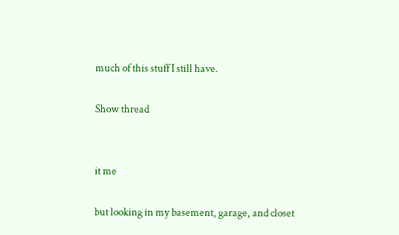much of this stuff I still have.

Show thread


it me

but looking in my basement, garage, and closet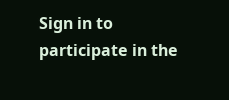Sign in to participate in the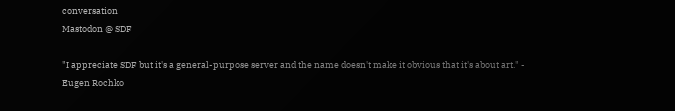conversation
Mastodon @ SDF

"I appreciate SDF but it's a general-purpose server and the name doesn't make it obvious that it's about art." - Eugen Rochko